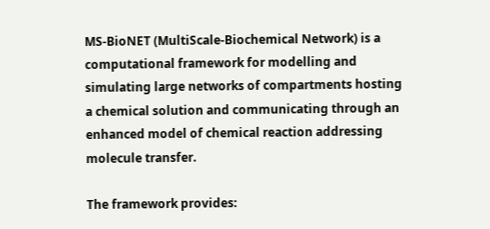MS-BioNET (MultiScale-Biochemical Network) is a computational framework for modelling and simulating large networks of compartments hosting a chemical solution and communicating through an enhanced model of chemical reaction addressing molecule transfer.

The framework provides: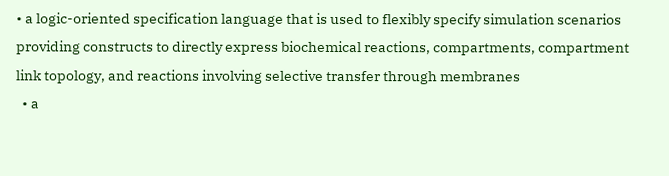• a logic-oriented specification language that is used to flexibly specify simulation scenarios providing constructs to directly express biochemical reactions, compartments, compartment link topology, and reactions involving selective transfer through membranes
  • a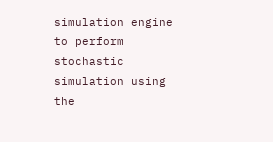simulation engine to perform stochastic simulation using the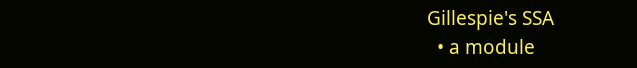Gillespie's SSA
  • a module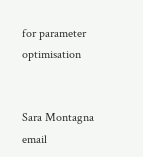for parameter optimisation


Sara Montagna email